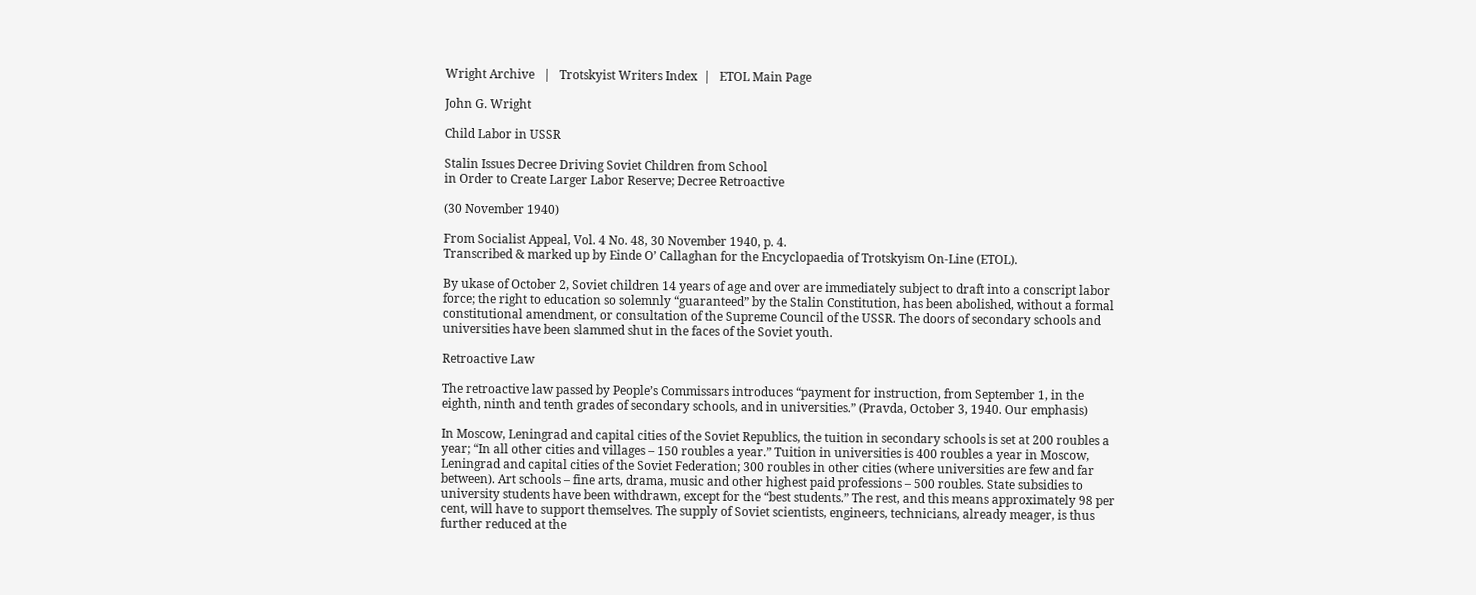Wright Archive   |   Trotskyist Writers Index  |   ETOL Main Page

John G. Wright

Child Labor in USSR

Stalin Issues Decree Driving Soviet Children from School
in Order to Create Larger Labor Reserve; Decree Retroactive

(30 November 1940)

From Socialist Appeal, Vol. 4 No. 48, 30 November 1940, p. 4.
Transcribed & marked up by Einde O’ Callaghan for the Encyclopaedia of Trotskyism On-Line (ETOL).

By ukase of October 2, Soviet children 14 years of age and over are immediately subject to draft into a conscript labor force; the right to education so solemnly “guaranteed” by the Stalin Constitution, has been abolished, without a formal constitutional amendment, or consultation of the Supreme Council of the USSR. The doors of secondary schools and universities have been slammed shut in the faces of the Soviet youth.

Retroactive Law

The retroactive law passed by People’s Commissars introduces “payment for instruction, from September 1, in the eighth, ninth and tenth grades of secondary schools, and in universities.” (Pravda, October 3, 1940. Our emphasis)

In Moscow, Leningrad and capital cities of the Soviet Republics, the tuition in secondary schools is set at 200 roubles a year; “In all other cities and villages – 150 roubles a year.” Tuition in universities is 400 roubles a year in Moscow, Leningrad and capital cities of the Soviet Federation; 300 roubles in other cities (where universities are few and far between). Art schools – fine arts, drama, music and other highest paid professions – 500 roubles. State subsidies to university students have been withdrawn, except for the “best students.” The rest, and this means approximately 98 per cent, will have to support themselves. The supply of Soviet scientists, engineers, technicians, already meager, is thus further reduced at the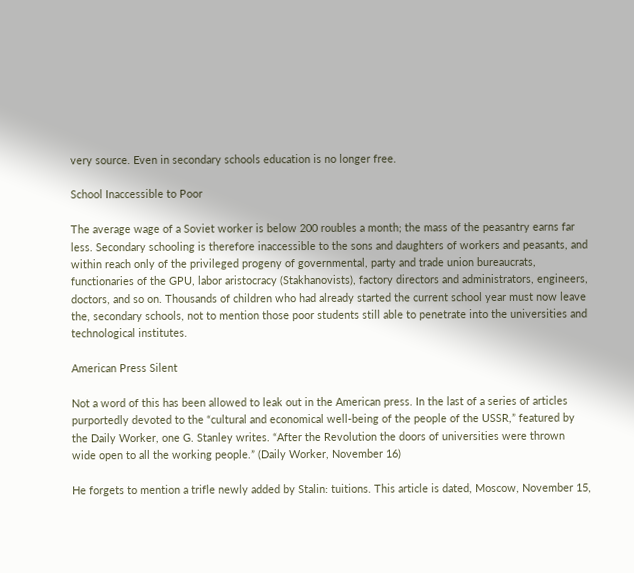very source. Even in secondary schools education is no longer free.

School Inaccessible to Poor

The average wage of a Soviet worker is below 200 roubles a month; the mass of the peasantry earns far less. Secondary schooling is therefore inaccessible to the sons and daughters of workers and peasants, and within reach only of the privileged progeny of governmental, party and trade union bureaucrats, functionaries of the GPU, labor aristocracy (Stakhanovists), factory directors and administrators, engineers, doctors, and so on. Thousands of children who had already started the current school year must now leave the, secondary schools, not to mention those poor students still able to penetrate into the universities and technological institutes.

American Press Silent

Not a word of this has been allowed to leak out in the American press. In the last of a series of articles purportedly devoted to the “cultural and economical well-being of the people of the USSR,” featured by the Daily Worker, one G. Stanley writes. “After the Revolution the doors of universities were thrown wide open to all the working people.” (Daily Worker, November 16)

He forgets to mention a trifle newly added by Stalin: tuitions. This article is dated, Moscow, November 15,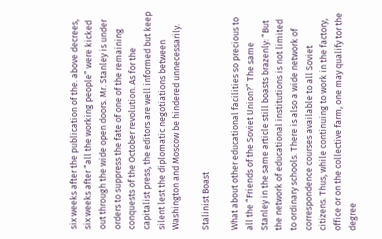six weeks after the publication of the. above decrees, six weeks after “all the working people” were kicked out through the wide open doors. Mr. Stanley is under orders to suppress the fate of one of the remaining conquests of the October revolution. As for the capitalist press, the editors are well informed but keep silent lest the diplomatic negotiations between Washington and Moscow be hindered unnecessarily.

Stalinist Boast

What about other educational facilities so precious to all the “Friends of the Soviet Union?” The same Stanley in the same article still boasts brazenly: “But the network of educational institutions is not limited to ordinary schools. There is also a wide network of correspondence courses available to all Soviet citizens. Thus, while continuing to work in the factory, office or on the collective farm, one may qualify tor the degree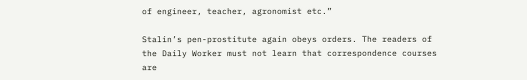of engineer, teacher, agronomist etc.”

Stalin’s pen-prostitute again obeys orders. The readers of the Daily Worker must not learn that correspondence courses are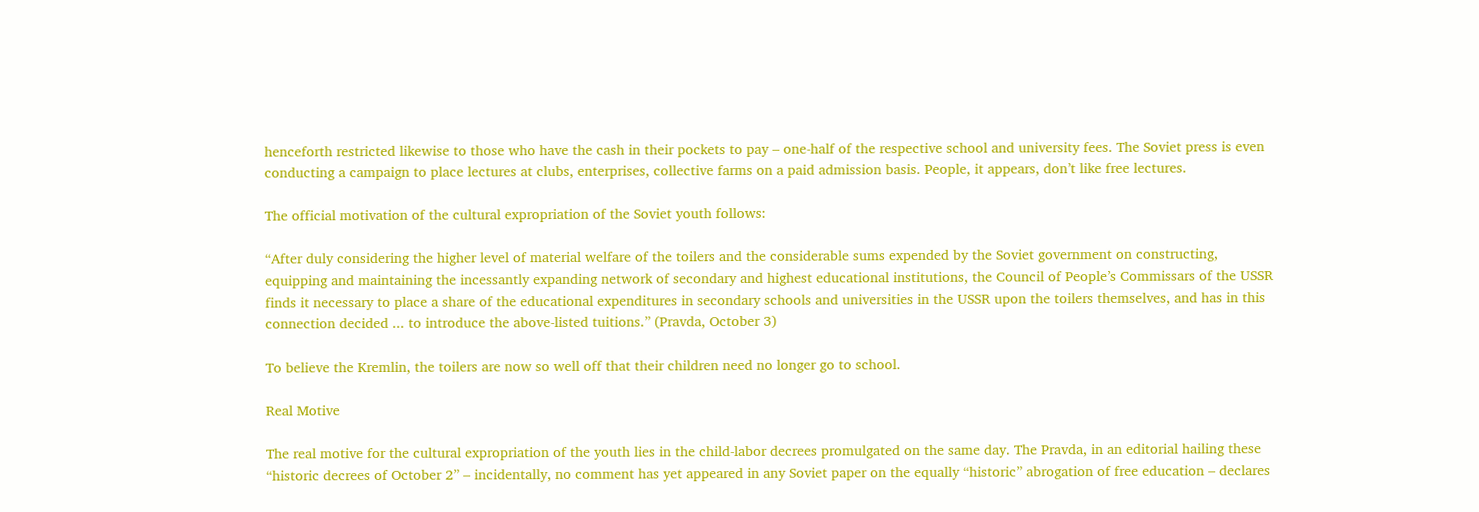henceforth restricted likewise to those who have the cash in their pockets to pay – one-half of the respective school and university fees. The Soviet press is even conducting a campaign to place lectures at clubs, enterprises, collective farms on a paid admission basis. People, it appears, don’t like free lectures.

The official motivation of the cultural expropriation of the Soviet youth follows:

“After duly considering the higher level of material welfare of the toilers and the considerable sums expended by the Soviet government on constructing, equipping and maintaining the incessantly expanding network of secondary and highest educational institutions, the Council of People’s Commissars of the USSR finds it necessary to place a share of the educational expenditures in secondary schools and universities in the USSR upon the toilers themselves, and has in this connection decided ... to introduce the above-listed tuitions.” (Pravda, October 3)

To believe the Kremlin, the toilers are now so well off that their children need no longer go to school.

Real Motive

The real motive for the cultural expropriation of the youth lies in the child-labor decrees promulgated on the same day. The Pravda, in an editorial hailing these “historic decrees of October 2” – incidentally, no comment has yet appeared in any Soviet paper on the equally “historic” abrogation of free education – declares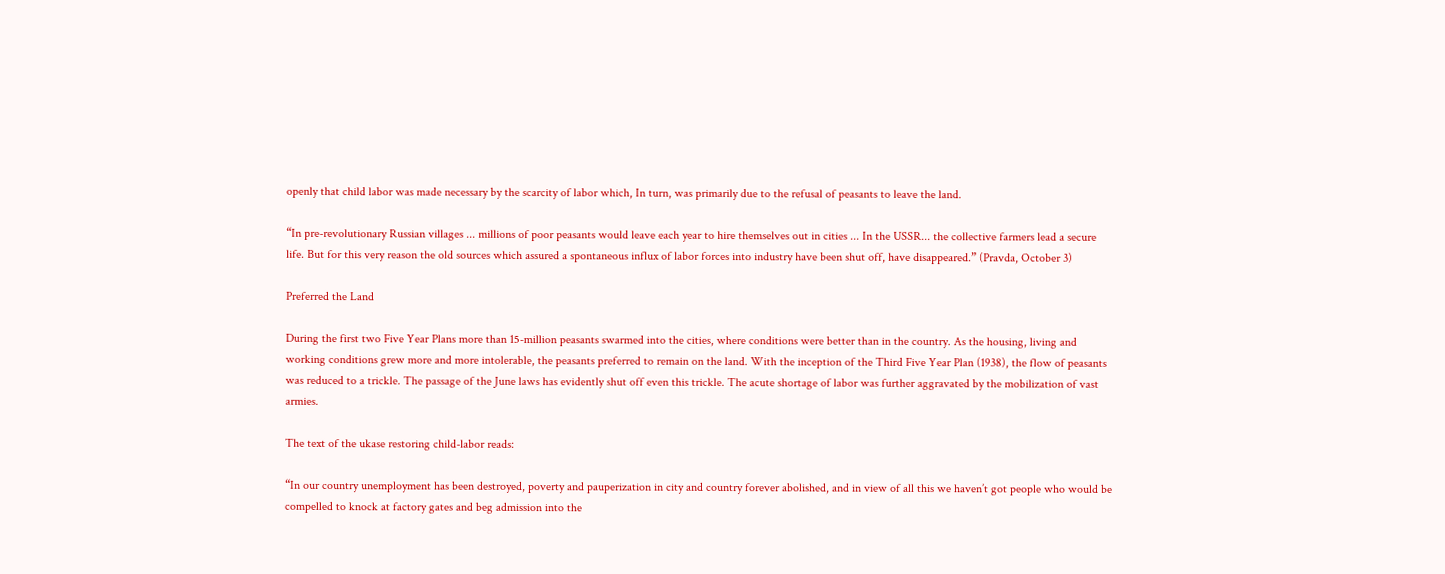openly that child labor was made necessary by the scarcity of labor which, In turn, was primarily due to the refusal of peasants to leave the land.

“In pre-revolutionary Russian villages ... millions of poor peasants would leave each year to hire themselves out in cities ... In the USSR... the collective farmers lead a secure life. But for this very reason the old sources which assured a spontaneous influx of labor forces into industry have been shut off, have disappeared.” (Pravda, October 3)

Preferred the Land

During the first two Five Year Plans more than 15-million peasants swarmed into the cities, where conditions were better than in the country. As the housing, living and working conditions grew more and more intolerable, the peasants preferred to remain on the land. With the inception of the Third Five Year Plan (1938), the flow of peasants was reduced to a trickle. The passage of the June laws has evidently shut off even this trickle. The acute shortage of labor was further aggravated by the mobilization of vast armies.

The text of the ukase restoring child-labor reads:

“In our country unemployment has been destroyed, poverty and pauperization in city and country forever abolished, and in view of all this we haven’t got people who would be compelled to knock at factory gates and beg admission into the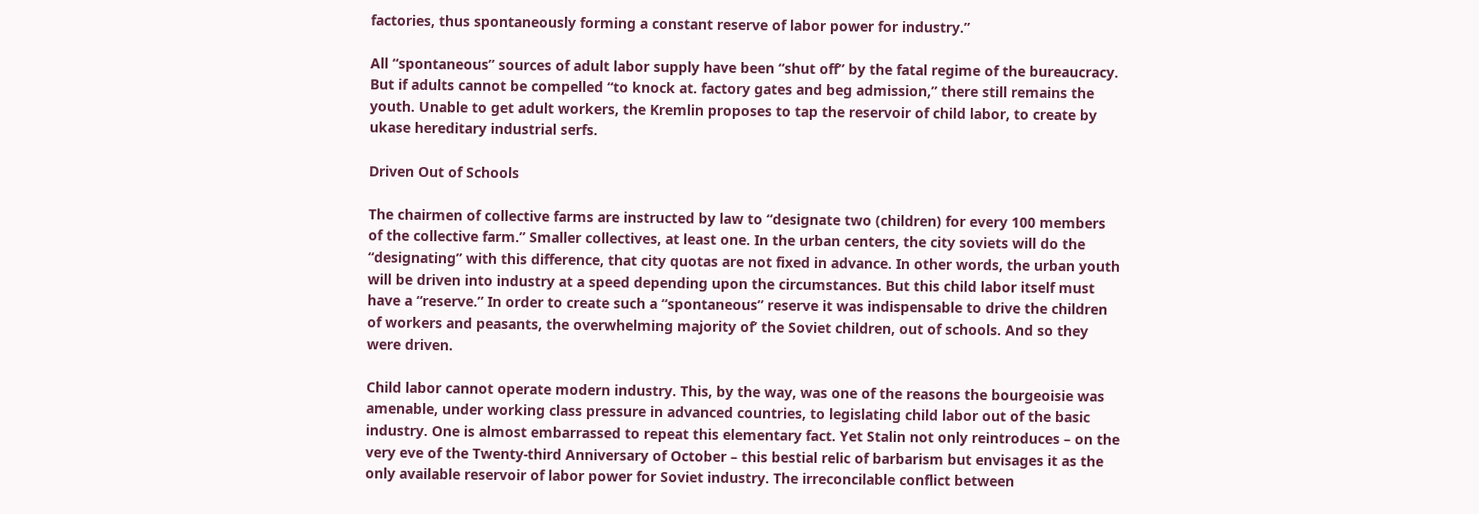factories, thus spontaneously forming a constant reserve of labor power for industry.”

All “spontaneous” sources of adult labor supply have been “shut off” by the fatal regime of the bureaucracy. But if adults cannot be compelled “to knock at. factory gates and beg admission,” there still remains the youth. Unable to get adult workers, the Kremlin proposes to tap the reservoir of child labor, to create by ukase hereditary industrial serfs.

Driven Out of Schools

The chairmen of collective farms are instructed by law to “designate two (children) for every 100 members of the collective farm.” Smaller collectives, at least one. In the urban centers, the city soviets will do the “designating” with this difference, that city quotas are not fixed in advance. In other words, the urban youth will be driven into industry at a speed depending upon the circumstances. But this child labor itself must have a “reserve.” In order to create such a “spontaneous” reserve it was indispensable to drive the children of workers and peasants, the overwhelming majority of’ the Soviet children, out of schools. And so they were driven.

Child labor cannot operate modern industry. This, by the way, was one of the reasons the bourgeoisie was amenable, under working class pressure in advanced countries, to legislating child labor out of the basic industry. One is almost embarrassed to repeat this elementary fact. Yet Stalin not only reintroduces – on the very eve of the Twenty-third Anniversary of October – this bestial relic of barbarism but envisages it as the only available reservoir of labor power for Soviet industry. The irreconcilable conflict between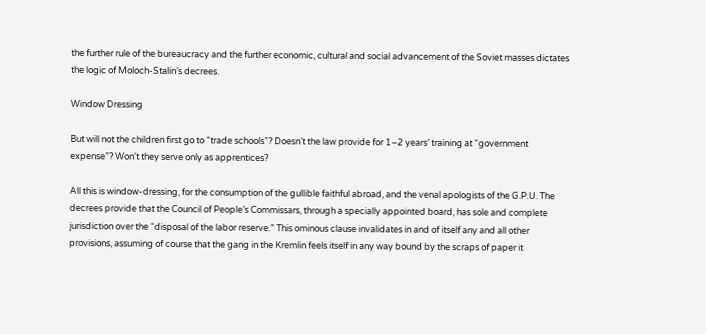the further rule of the bureaucracy and the further economic, cultural and social advancement of the Soviet masses dictates the logic of Moloch-Stalin’s decrees.

Window Dressing

But will not the children first go to “trade schools”? Doesn’t the law provide for 1–2 years’ training at “government expense”? Won’t they serve only as apprentices?

All this is window-dressing, for the consumption of the gullible faithful abroad, and the venal apologists of the G.P.U. The decrees provide that the Council of People’s Commissars, through a specially appointed board, has sole and complete jurisdiction over the “disposal of the labor reserve.” This ominous clause invalidates in and of itself any and all other provisions, assuming of course that the gang in the Kremlin feels itself in any way bound by the scraps of paper it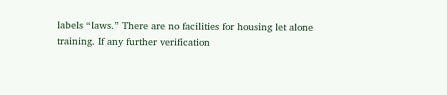labels “laws.” There are no facilities for housing let alone training. If any further verification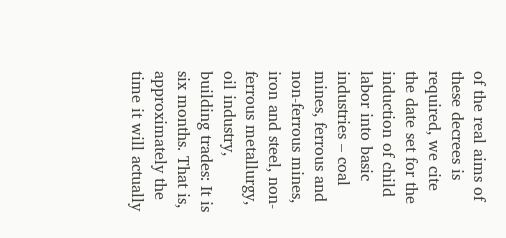of the real aims of these decrees is required, we cite the date set for the induction of child labor into basic industries – coal mines, ferrous and non-ferrous mines, iron and steel, non-ferrous metallurgy, oil industry, building trades: It is six months. That is, approximately the time it will actually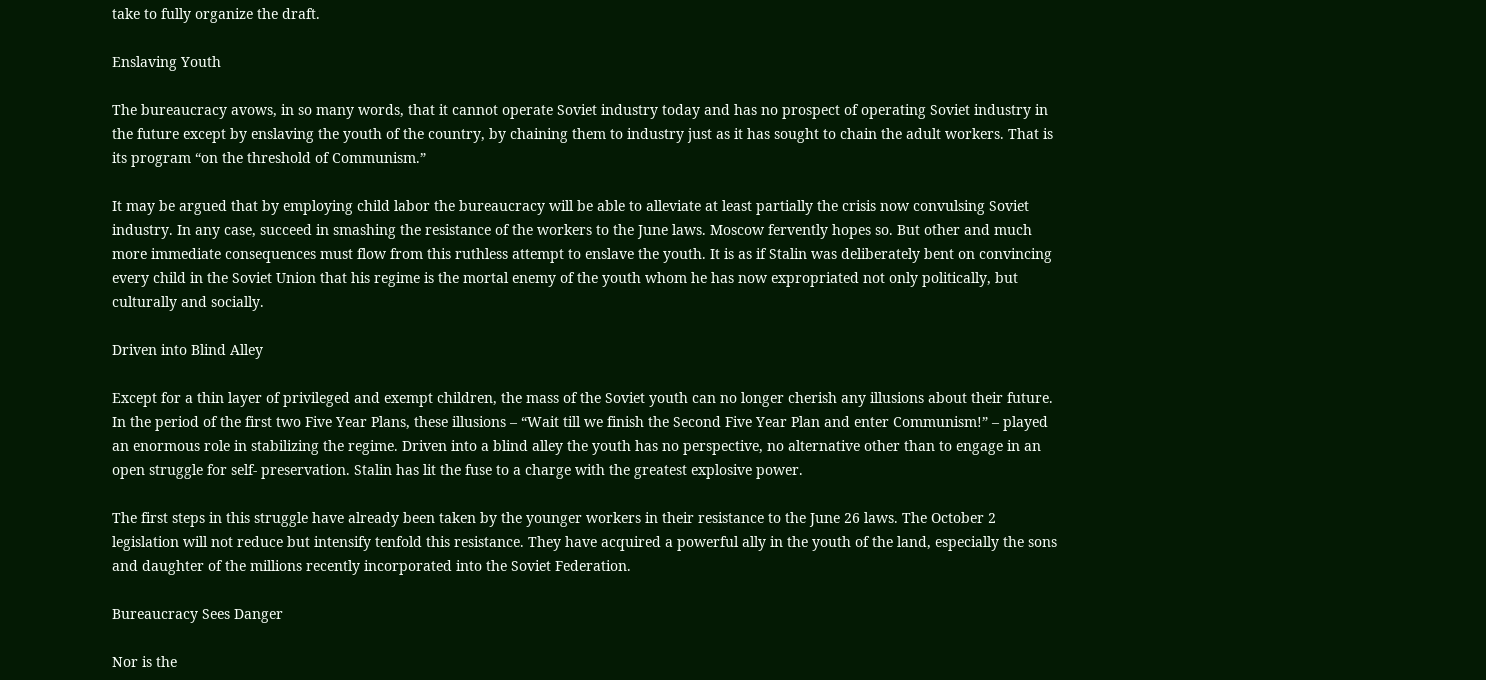take to fully organize the draft.

Enslaving Youth

The bureaucracy avows, in so many words, that it cannot operate Soviet industry today and has no prospect of operating Soviet industry in the future except by enslaving the youth of the country, by chaining them to industry just as it has sought to chain the adult workers. That is its program “on the threshold of Communism.”

It may be argued that by employing child labor the bureaucracy will be able to alleviate at least partially the crisis now convulsing Soviet industry. In any case, succeed in smashing the resistance of the workers to the June laws. Moscow fervently hopes so. But other and much more immediate consequences must flow from this ruthless attempt to enslave the youth. It is as if Stalin was deliberately bent on convincing every child in the Soviet Union that his regime is the mortal enemy of the youth whom he has now expropriated not only politically, but culturally and socially.

Driven into Blind Alley

Except for a thin layer of privileged and exempt children, the mass of the Soviet youth can no longer cherish any illusions about their future. In the period of the first two Five Year Plans, these illusions – “Wait till we finish the Second Five Year Plan and enter Communism!” – played an enormous role in stabilizing the regime. Driven into a blind alley the youth has no perspective, no alternative other than to engage in an open struggle for self- preservation. Stalin has lit the fuse to a charge with the greatest explosive power.

The first steps in this struggle have already been taken by the younger workers in their resistance to the June 26 laws. The October 2 legislation will not reduce but intensify tenfold this resistance. They have acquired a powerful ally in the youth of the land, especially the sons and daughter of the millions recently incorporated into the Soviet Federation.

Bureaucracy Sees Danger

Nor is the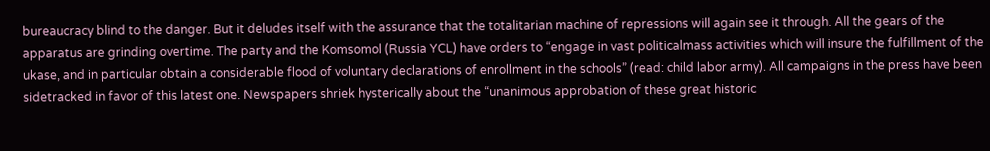bureaucracy blind to the danger. But it deludes itself with the assurance that the totalitarian machine of repressions will again see it through. All the gears of the apparatus are grinding overtime. The party and the Komsomol (Russia YCL) have orders to “engage in vast politicalmass activities which will insure the fulfillment of the ukase, and in particular obtain a considerable flood of voluntary declarations of enrollment in the schools” (read: child labor army). All campaigns in the press have been sidetracked in favor of this latest one. Newspapers shriek hysterically about the “unanimous approbation of these great historic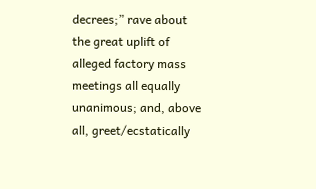decrees;” rave about the great uplift of alleged factory mass meetings all equally unanimous; and, above all, greet/ecstatically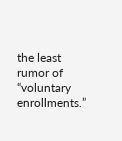the least rumor of “voluntary enrollments.”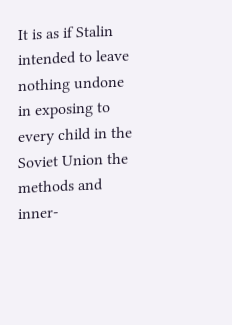It is as if Stalin intended to leave nothing undone in exposing to every child in the Soviet Union the methods and inner-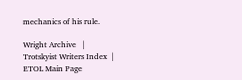mechanics of his rule.

Wright Archive   |   Trotskyist Writers Index  |   ETOL Main Page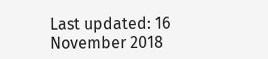Last updated: 16 November 2018